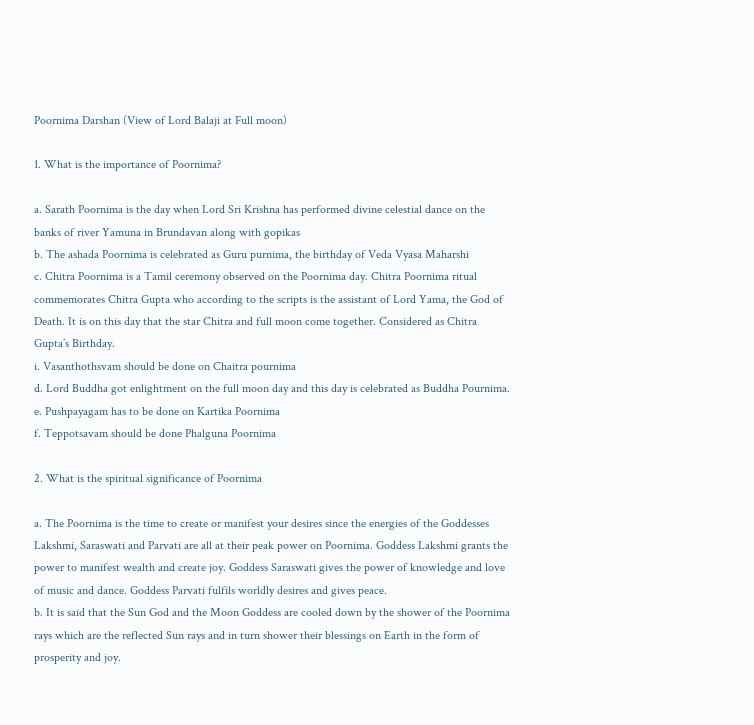Poornima Darshan (View of Lord Balaji at Full moon)

1. What is the importance of Poornima?

a. Sarath Poornima is the day when Lord Sri Krishna has performed divine celestial dance on the banks of river Yamuna in Brundavan along with gopikas
b. The ashada Poornima is celebrated as Guru purnima, the birthday of Veda Vyasa Maharshi
c. Chitra Poornima is a Tamil ceremony observed on the Poornima day. Chitra Poornima ritual commemorates Chitra Gupta who according to the scripts is the assistant of Lord Yama, the God of Death. It is on this day that the star Chitra and full moon come together. Considered as Chitra Gupta’s Birthday.
i. Vasanthothsvam should be done on Chaitra pournima
d. Lord Buddha got enlightment on the full moon day and this day is celebrated as Buddha Pournima.
e. Pushpayagam has to be done on Kartika Poornima
f. Teppotsavam should be done Phalguna Poornima

2. What is the spiritual significance of Poornima

a. The Poornima is the time to create or manifest your desires since the energies of the Goddesses Lakshmi, Saraswati and Parvati are all at their peak power on Poornima. Goddess Lakshmi grants the power to manifest wealth and create joy. Goddess Saraswati gives the power of knowledge and love of music and dance. Goddess Parvati fulfils worldly desires and gives peace.
b. It is said that the Sun God and the Moon Goddess are cooled down by the shower of the Poornima rays which are the reflected Sun rays and in turn shower their blessings on Earth in the form of prosperity and joy.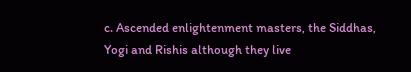c. Ascended enlightenment masters, the Siddhas, Yogi and Rishis although they live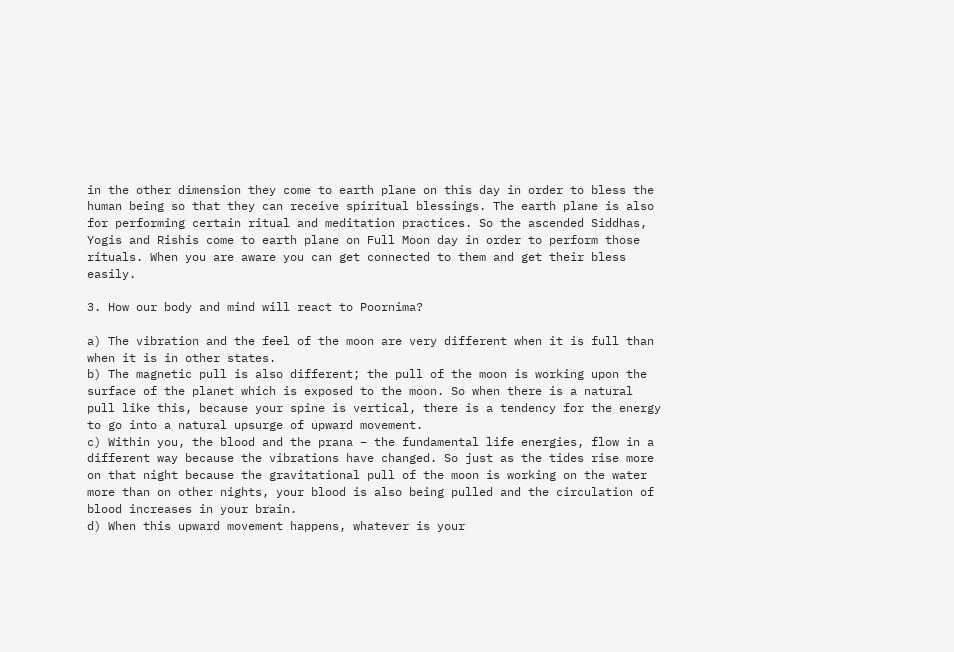in the other dimension they come to earth plane on this day in order to bless the human being so that they can receive spiritual blessings. The earth plane is also for performing certain ritual and meditation practices. So the ascended Siddhas, Yogis and Rishis come to earth plane on Full Moon day in order to perform those rituals. When you are aware you can get connected to them and get their bless easily.

3. How our body and mind will react to Poornima?

a) The vibration and the feel of the moon are very different when it is full than when it is in other states.
b) The magnetic pull is also different; the pull of the moon is working upon the surface of the planet which is exposed to the moon. So when there is a natural pull like this, because your spine is vertical, there is a tendency for the energy to go into a natural upsurge of upward movement.
c) Within you, the blood and the prana – the fundamental life energies, flow in a different way because the vibrations have changed. So just as the tides rise more on that night because the gravitational pull of the moon is working on the water more than on other nights, your blood is also being pulled and the circulation of blood increases in your brain.
d) When this upward movement happens, whatever is your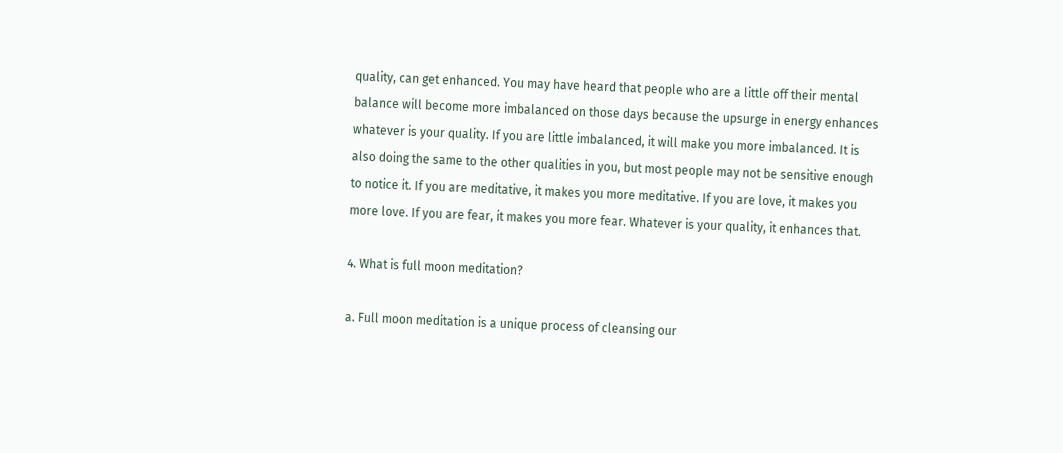quality, can get enhanced. You may have heard that people who are a little off their mental balance will become more imbalanced on those days because the upsurge in energy enhances whatever is your quality. If you are little imbalanced, it will make you more imbalanced. It is also doing the same to the other qualities in you, but most people may not be sensitive enough to notice it. If you are meditative, it makes you more meditative. If you are love, it makes you more love. If you are fear, it makes you more fear. Whatever is your quality, it enhances that.

4. What is full moon meditation?

a. Full moon meditation is a unique process of cleansing our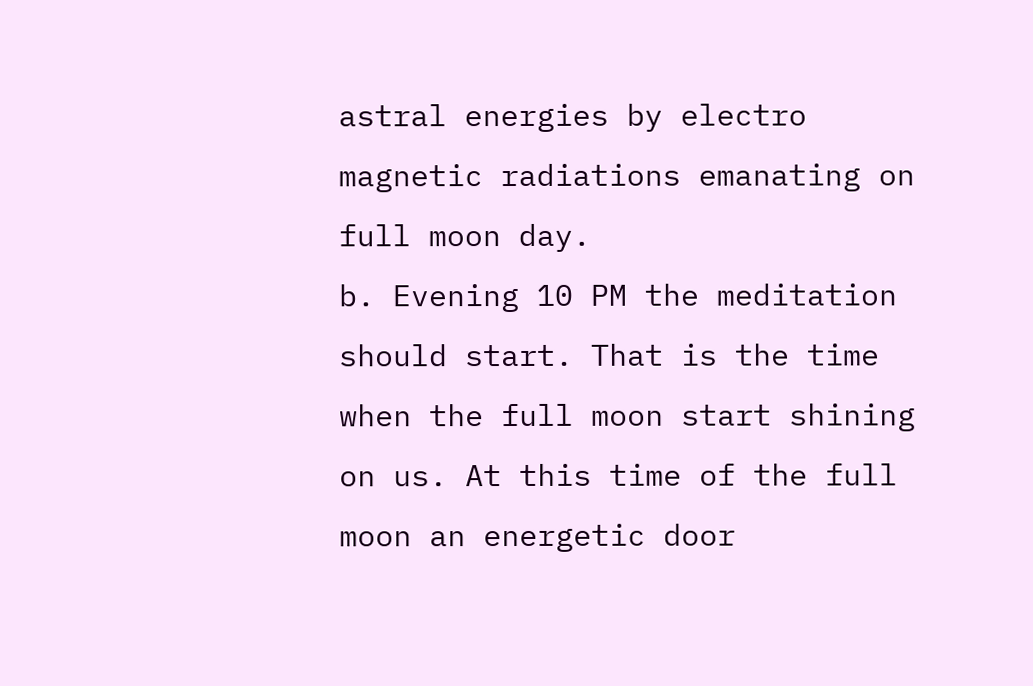astral energies by electro magnetic radiations emanating on full moon day.
b. Evening 10 PM the meditation should start. That is the time when the full moon start shining on us. At this time of the full moon an energetic door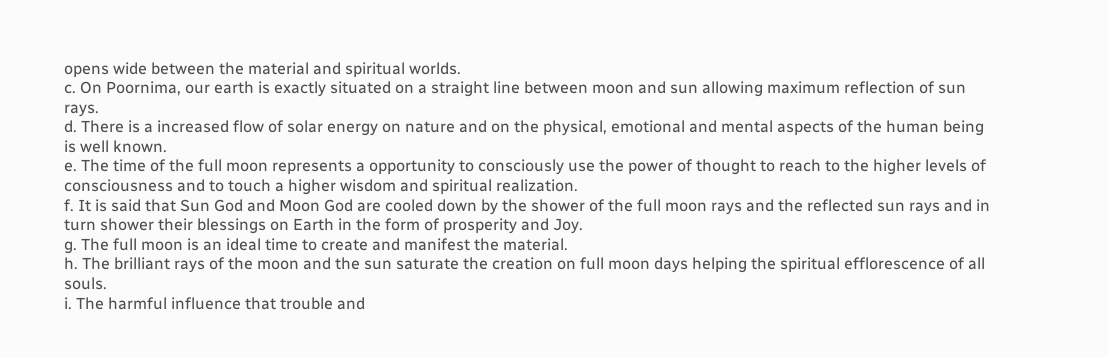opens wide between the material and spiritual worlds.
c. On Poornima, our earth is exactly situated on a straight line between moon and sun allowing maximum reflection of sun rays.
d. There is a increased flow of solar energy on nature and on the physical, emotional and mental aspects of the human being is well known.
e. The time of the full moon represents a opportunity to consciously use the power of thought to reach to the higher levels of consciousness and to touch a higher wisdom and spiritual realization.
f. It is said that Sun God and Moon God are cooled down by the shower of the full moon rays and the reflected sun rays and in turn shower their blessings on Earth in the form of prosperity and Joy.
g. The full moon is an ideal time to create and manifest the material.
h. The brilliant rays of the moon and the sun saturate the creation on full moon days helping the spiritual efflorescence of all souls.
i. The harmful influence that trouble and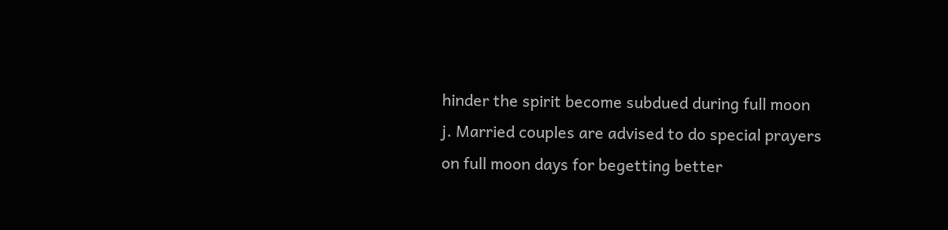hinder the spirit become subdued during full moon
j. Married couples are advised to do special prayers on full moon days for begetting better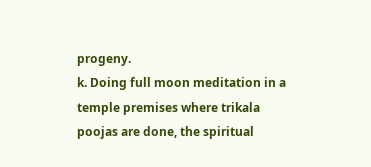progeny.
k. Doing full moon meditation in a temple premises where trikala poojas are done, the spiritual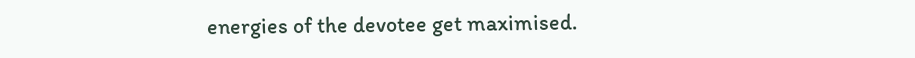energies of the devotee get maximised.